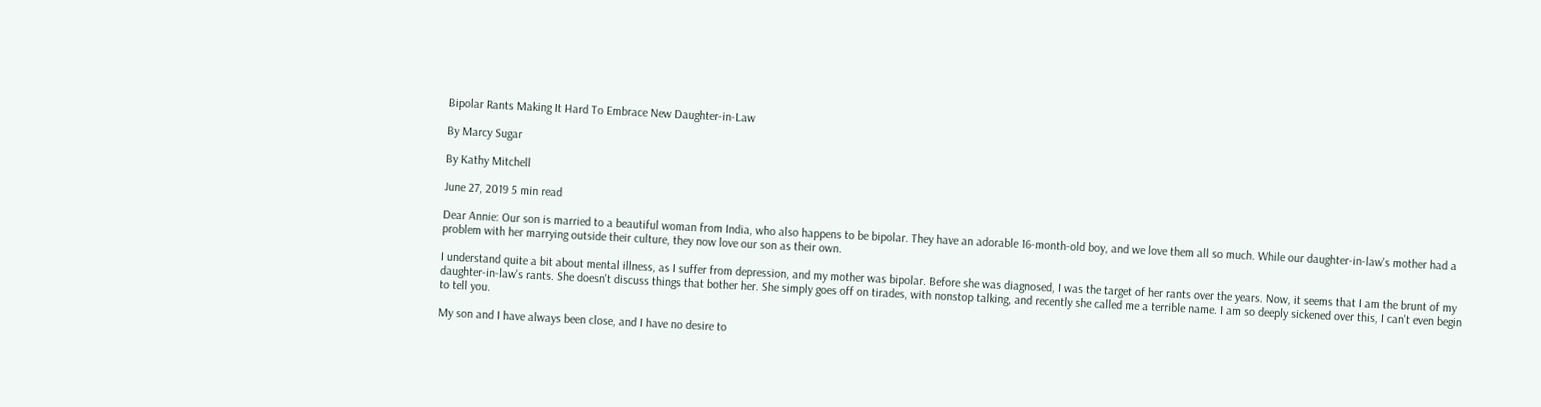Bipolar Rants Making It Hard To Embrace New Daughter-in-Law

By Marcy Sugar

By Kathy Mitchell

June 27, 2019 5 min read

Dear Annie: Our son is married to a beautiful woman from India, who also happens to be bipolar. They have an adorable 16-month-old boy, and we love them all so much. While our daughter-in-law's mother had a problem with her marrying outside their culture, they now love our son as their own.

I understand quite a bit about mental illness, as I suffer from depression, and my mother was bipolar. Before she was diagnosed, I was the target of her rants over the years. Now, it seems that I am the brunt of my daughter-in-law's rants. She doesn't discuss things that bother her. She simply goes off on tirades, with nonstop talking, and recently she called me a terrible name. I am so deeply sickened over this, I can't even begin to tell you.

My son and I have always been close, and I have no desire to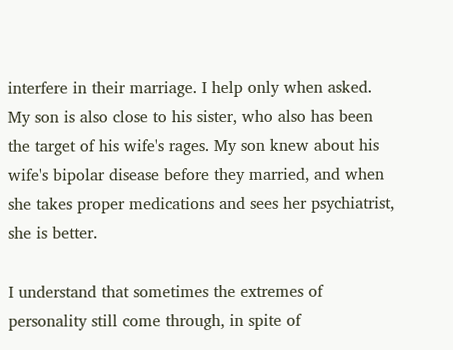interfere in their marriage. I help only when asked. My son is also close to his sister, who also has been the target of his wife's rages. My son knew about his wife's bipolar disease before they married, and when she takes proper medications and sees her psychiatrist, she is better.

I understand that sometimes the extremes of personality still come through, in spite of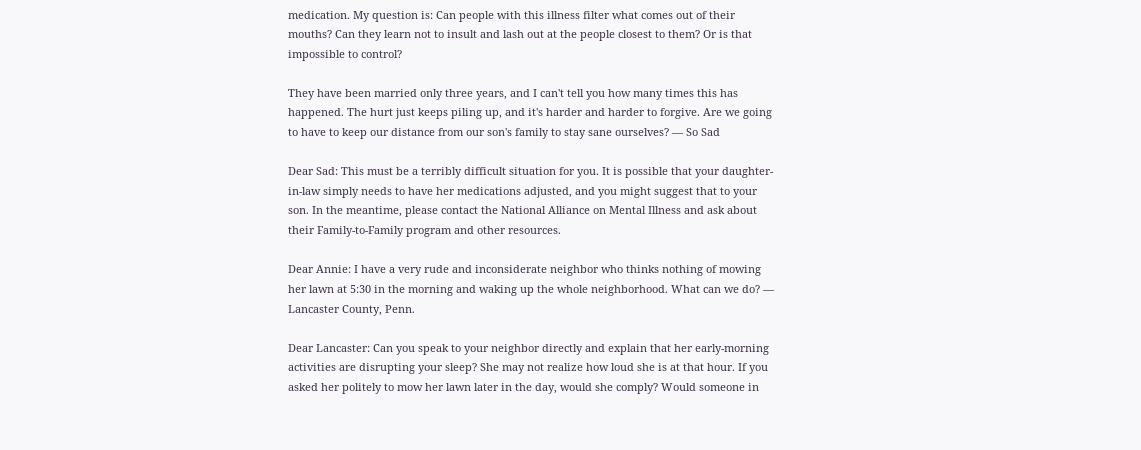medication. My question is: Can people with this illness filter what comes out of their mouths? Can they learn not to insult and lash out at the people closest to them? Or is that impossible to control?

They have been married only three years, and I can't tell you how many times this has happened. The hurt just keeps piling up, and it's harder and harder to forgive. Are we going to have to keep our distance from our son's family to stay sane ourselves? — So Sad

Dear Sad: This must be a terribly difficult situation for you. It is possible that your daughter-in-law simply needs to have her medications adjusted, and you might suggest that to your son. In the meantime, please contact the National Alliance on Mental Illness and ask about their Family-to-Family program and other resources.

Dear Annie: I have a very rude and inconsiderate neighbor who thinks nothing of mowing her lawn at 5:30 in the morning and waking up the whole neighborhood. What can we do? — Lancaster County, Penn.

Dear Lancaster: Can you speak to your neighbor directly and explain that her early-morning activities are disrupting your sleep? She may not realize how loud she is at that hour. If you asked her politely to mow her lawn later in the day, would she comply? Would someone in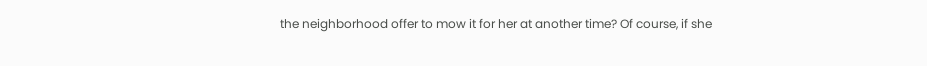the neighborhood offer to mow it for her at another time? Of course, if she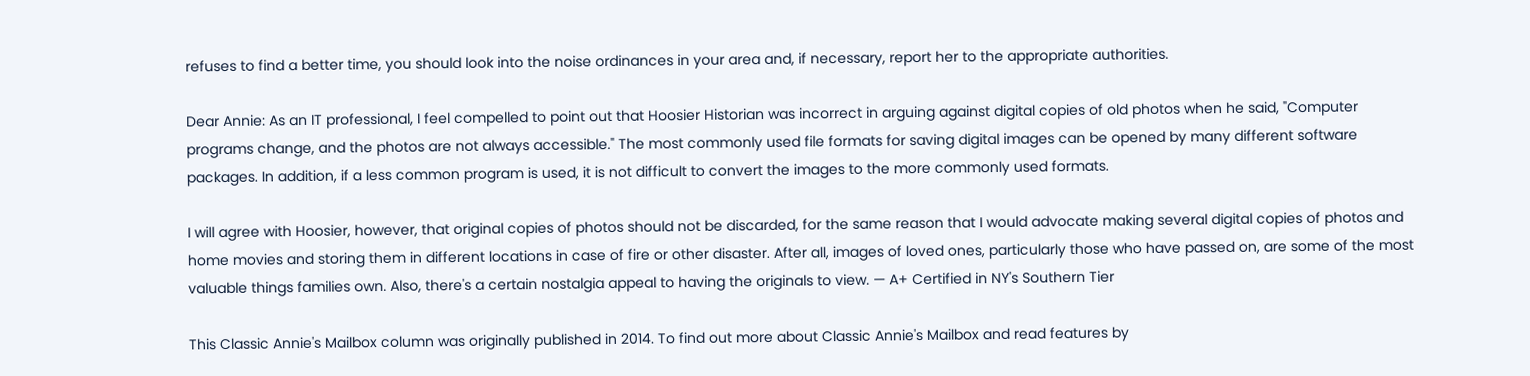refuses to find a better time, you should look into the noise ordinances in your area and, if necessary, report her to the appropriate authorities.

Dear Annie: As an IT professional, I feel compelled to point out that Hoosier Historian was incorrect in arguing against digital copies of old photos when he said, "Computer programs change, and the photos are not always accessible." The most commonly used file formats for saving digital images can be opened by many different software packages. In addition, if a less common program is used, it is not difficult to convert the images to the more commonly used formats.

I will agree with Hoosier, however, that original copies of photos should not be discarded, for the same reason that I would advocate making several digital copies of photos and home movies and storing them in different locations in case of fire or other disaster. After all, images of loved ones, particularly those who have passed on, are some of the most valuable things families own. Also, there's a certain nostalgia appeal to having the originals to view. — A+ Certified in NY's Southern Tier

This Classic Annie's Mailbox column was originally published in 2014. To find out more about Classic Annie's Mailbox and read features by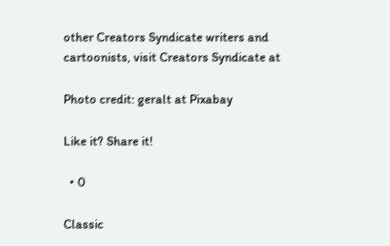other Creators Syndicate writers and cartoonists, visit Creators Syndicate at

Photo credit: geralt at Pixabay

Like it? Share it!

  • 0

Classic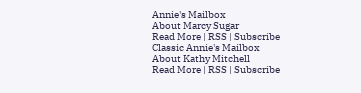Annie's Mailbox
About Marcy Sugar
Read More | RSS | Subscribe
Classic Annie's Mailbox
About Kathy Mitchell
Read More | RSS | Subscribe